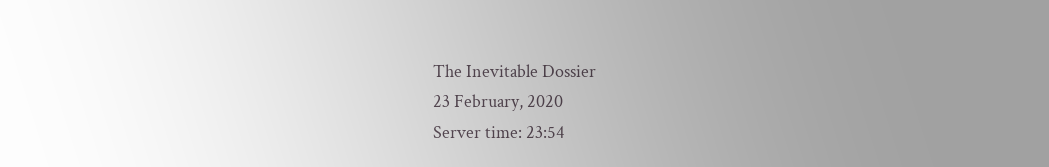The Inevitable Dossier
23 February, 2020
Server time: 23:54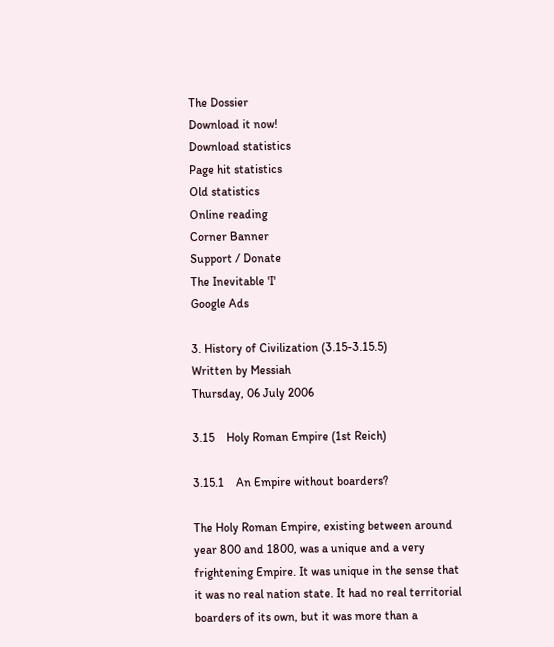The Dossier
Download it now!
Download statistics
Page hit statistics
Old statistics
Online reading
Corner Banner
Support / Donate
The Inevitable 'I'
Google Ads

3. History of Civilization (3.15-3.15.5)
Written by Messiah
Thursday, 06 July 2006

3.15    Holy Roman Empire (1st Reich)

3.15.1    An Empire without boarders?

The Holy Roman Empire, existing between around year 800 and 1800, was a unique and a very frightening Empire. It was unique in the sense that it was no real nation state. It had no real territorial boarders of its own, but it was more than a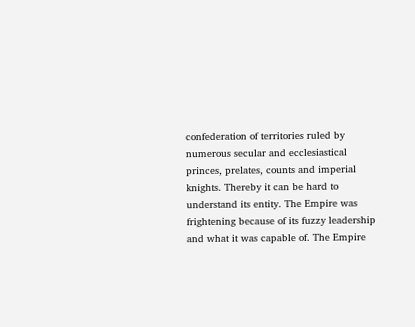confederation of territories ruled by numerous secular and ecclesiastical princes, prelates, counts and imperial knights. Thereby it can be hard to understand its entity. The Empire was frightening because of its fuzzy leadership and what it was capable of. The Empire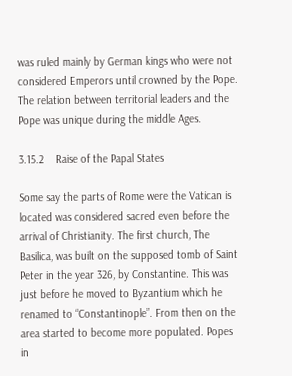was ruled mainly by German kings who were not considered Emperors until crowned by the Pope. The relation between territorial leaders and the Pope was unique during the middle Ages.

3.15.2    Raise of the Papal States

Some say the parts of Rome were the Vatican is located was considered sacred even before the arrival of Christianity. The first church, The Basilica, was built on the supposed tomb of Saint Peter in the year 326, by Constantine. This was just before he moved to Byzantium which he renamed to “Constantinople”. From then on the area started to become more populated. Popes in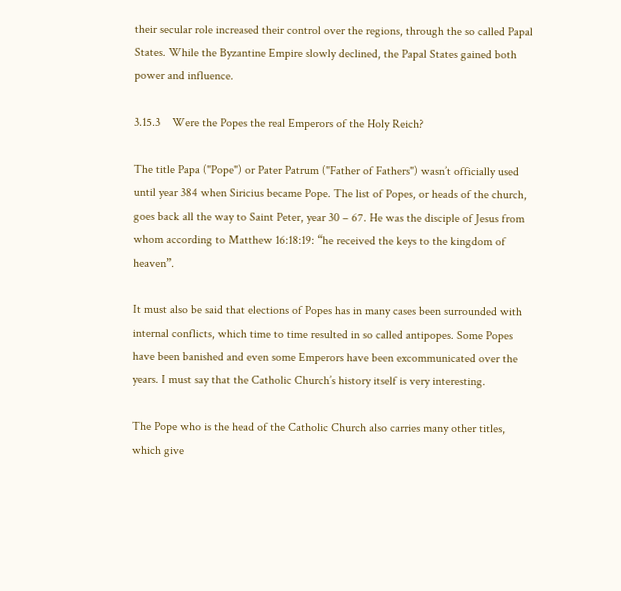their secular role increased their control over the regions, through the so called Papal States. While the Byzantine Empire slowly declined, the Papal States gained both power and influence.

3.15.3    Were the Popes the real Emperors of the Holy Reich?

The title Papa ("Pope") or Pater Patrum ("Father of Fathers") wasn’t officially used until year 384 when Siricius became Pope. The list of Popes, or heads of the church, goes back all the way to Saint Peter, year 30 – 67. He was the disciple of Jesus from whom according to Matthew 16:18:19: “he received the keys to the kingdom of heaven”.

It must also be said that elections of Popes has in many cases been surrounded with internal conflicts, which time to time resulted in so called antipopes. Some Popes have been banished and even some Emperors have been excommunicated over the years. I must say that the Catholic Church’s history itself is very interesting.

The Pope who is the head of the Catholic Church also carries many other titles, which give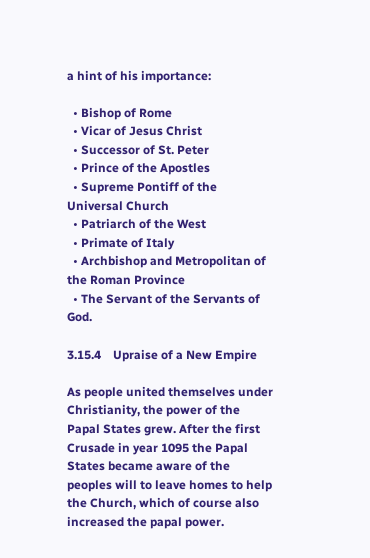a hint of his importance:

  • Bishop of Rome
  • Vicar of Jesus Christ
  • Successor of St. Peter
  • Prince of the Apostles
  • Supreme Pontiff of the Universal Church
  • Patriarch of the West
  • Primate of Italy
  • Archbishop and Metropolitan of the Roman Province
  • The Servant of the Servants of God.

3.15.4    Upraise of a New Empire

As people united themselves under Christianity, the power of the Papal States grew. After the first Crusade in year 1095 the Papal States became aware of the peoples will to leave homes to help the Church, which of course also increased the papal power.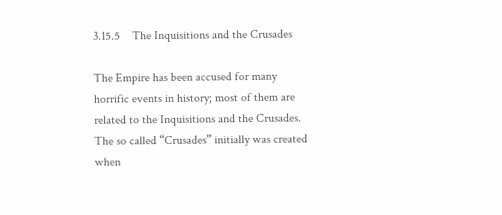3.15.5    The Inquisitions and the Crusades

The Empire has been accused for many horrific events in history; most of them are related to the Inquisitions and the Crusades. The so called “Crusades” initially was created when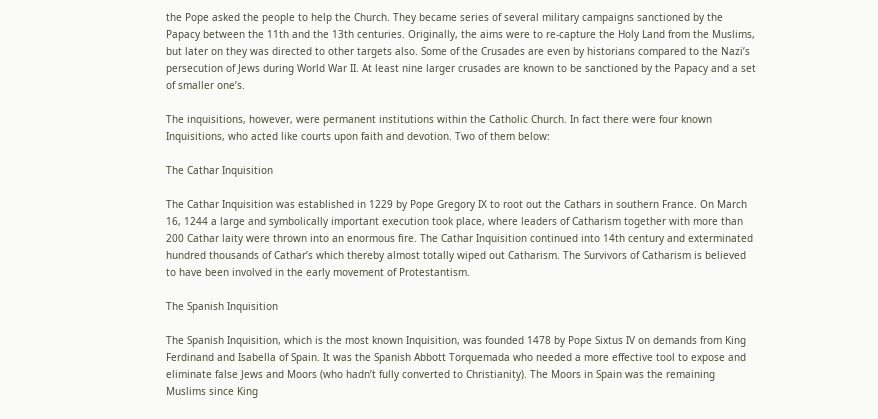the Pope asked the people to help the Church. They became series of several military campaigns sanctioned by the Papacy between the 11th and the 13th centuries. Originally, the aims were to re-capture the Holy Land from the Muslims, but later on they was directed to other targets also. Some of the Crusades are even by historians compared to the Nazi’s persecution of Jews during World War II. At least nine larger crusades are known to be sanctioned by the Papacy and a set of smaller one’s.

The inquisitions, however, were permanent institutions within the Catholic Church. In fact there were four known Inquisitions, who acted like courts upon faith and devotion. Two of them below:

The Cathar Inquisition

The Cathar Inquisition was established in 1229 by Pope Gregory IX to root out the Cathars in southern France. On March 16, 1244 a large and symbolically important execution took place, where leaders of Catharism together with more than 200 Cathar laity were thrown into an enormous fire. The Cathar Inquisition continued into 14th century and exterminated hundred thousands of Cathar’s which thereby almost totally wiped out Catharism. The Survivors of Catharism is believed to have been involved in the early movement of Protestantism.

The Spanish Inquisition

The Spanish Inquisition, which is the most known Inquisition, was founded 1478 by Pope Sixtus IV on demands from King Ferdinand and Isabella of Spain. It was the Spanish Abbott Torquemada who needed a more effective tool to expose and eliminate false Jews and Moors (who hadn’t fully converted to Christianity). The Moors in Spain was the remaining Muslims since King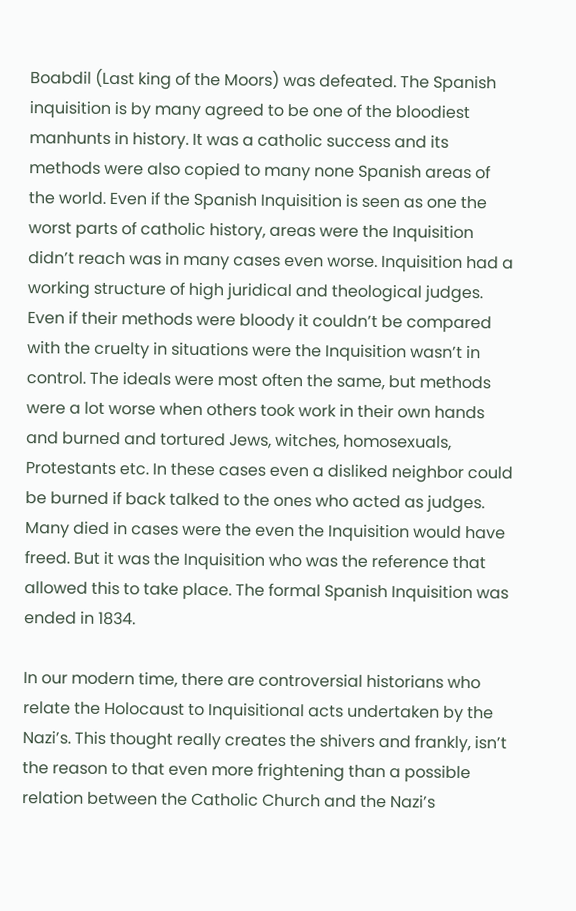Boabdil (Last king of the Moors) was defeated. The Spanish inquisition is by many agreed to be one of the bloodiest manhunts in history. It was a catholic success and its methods were also copied to many none Spanish areas of the world. Even if the Spanish Inquisition is seen as one the worst parts of catholic history, areas were the Inquisition didn’t reach was in many cases even worse. Inquisition had a working structure of high juridical and theological judges. Even if their methods were bloody it couldn’t be compared with the cruelty in situations were the Inquisition wasn’t in control. The ideals were most often the same, but methods were a lot worse when others took work in their own hands and burned and tortured Jews, witches, homosexuals, Protestants etc. In these cases even a disliked neighbor could be burned if back talked to the ones who acted as judges. Many died in cases were the even the Inquisition would have freed. But it was the Inquisition who was the reference that allowed this to take place. The formal Spanish Inquisition was ended in 1834.

In our modern time, there are controversial historians who relate the Holocaust to Inquisitional acts undertaken by the Nazi’s. This thought really creates the shivers and frankly, isn’t the reason to that even more frightening than a possible relation between the Catholic Church and the Nazi’s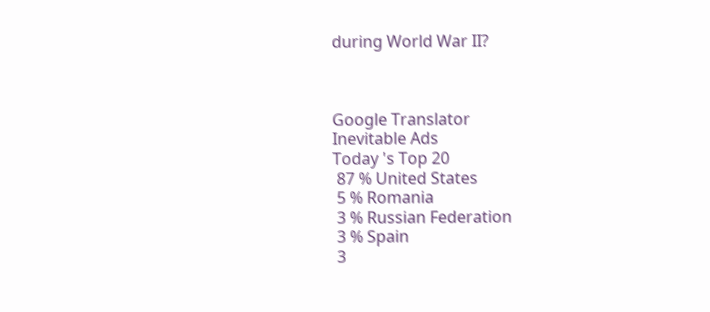during World War II?



Google Translator
Inevitable Ads
Today 's Top 20
 87 % United States
 5 % Romania
 3 % Russian Federation
 3 % Spain
 3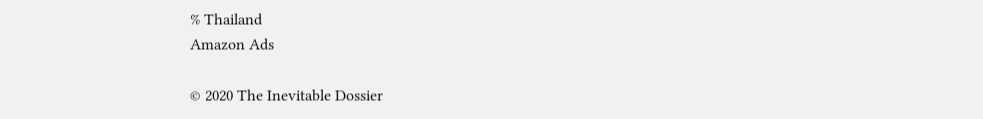% Thailand
Amazon Ads

© 2020 The Inevitable Dossier